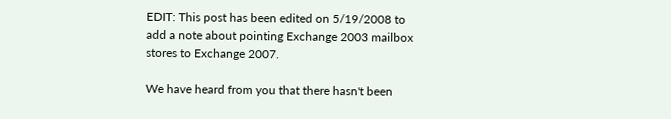EDIT: This post has been edited on 5/19/2008 to add a note about pointing Exchange 2003 mailbox stores to Exchange 2007.

We have heard from you that there hasn't been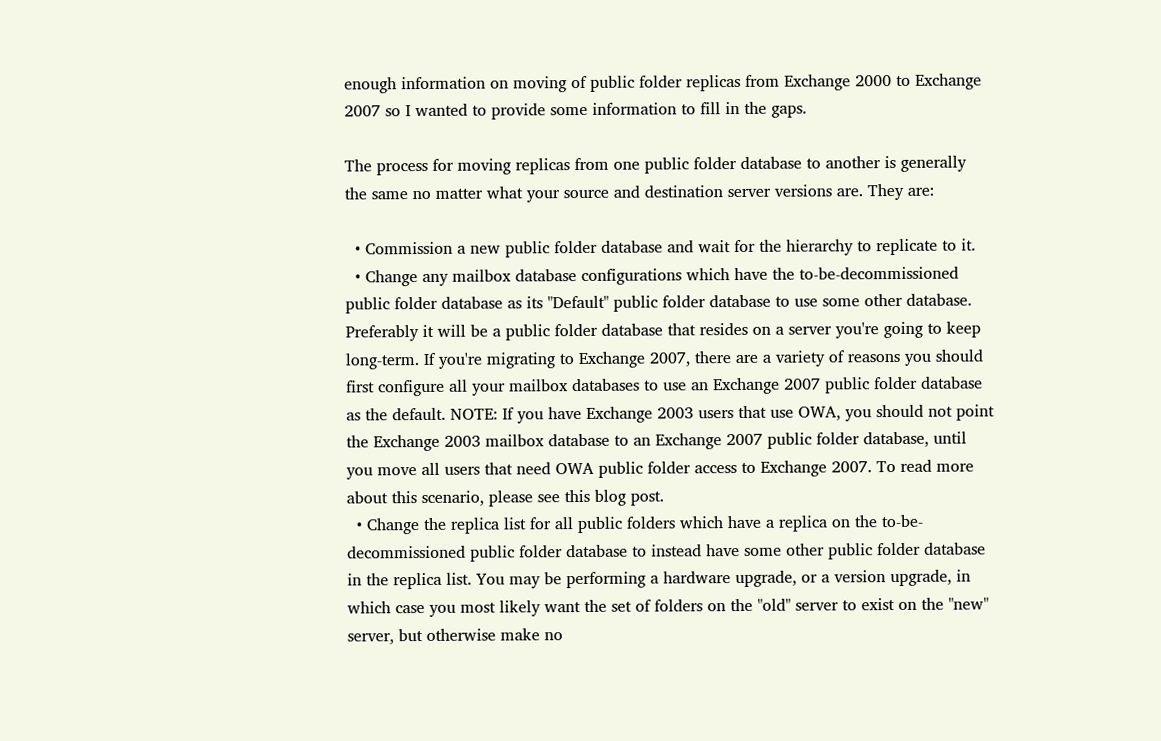enough information on moving of public folder replicas from Exchange 2000 to Exchange 2007 so I wanted to provide some information to fill in the gaps.

The process for moving replicas from one public folder database to another is generally the same no matter what your source and destination server versions are. They are:

  • Commission a new public folder database and wait for the hierarchy to replicate to it.
  • Change any mailbox database configurations which have the to-be-decommissioned public folder database as its "Default" public folder database to use some other database. Preferably it will be a public folder database that resides on a server you're going to keep long-term. If you're migrating to Exchange 2007, there are a variety of reasons you should first configure all your mailbox databases to use an Exchange 2007 public folder database as the default. NOTE: If you have Exchange 2003 users that use OWA, you should not point the Exchange 2003 mailbox database to an Exchange 2007 public folder database, until you move all users that need OWA public folder access to Exchange 2007. To read more about this scenario, please see this blog post.
  • Change the replica list for all public folders which have a replica on the to-be-decommissioned public folder database to instead have some other public folder database in the replica list. You may be performing a hardware upgrade, or a version upgrade, in which case you most likely want the set of folders on the "old" server to exist on the "new" server, but otherwise make no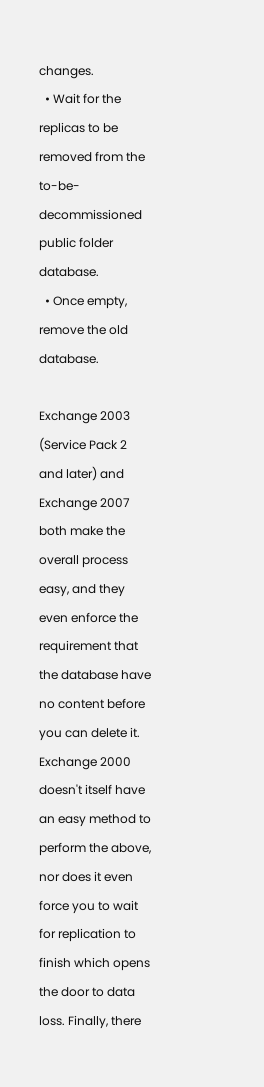changes.
  • Wait for the replicas to be removed from the to-be-decommissioned public folder database.
  • Once empty, remove the old database.

Exchange 2003 (Service Pack 2 and later) and Exchange 2007 both make the overall process easy, and they even enforce the requirement that the database have no content before you can delete it. Exchange 2000 doesn't itself have an easy method to perform the above, nor does it even force you to wait for replication to finish which opens the door to data loss. Finally, there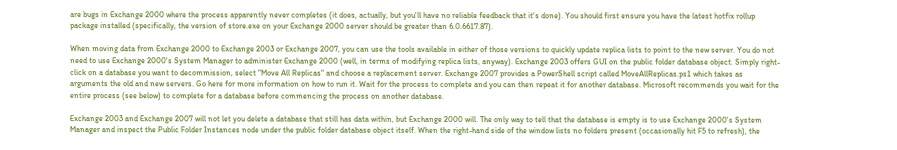are bugs in Exchange 2000 where the process apparently never completes (it does, actually, but you'll have no reliable feedback that it's done). You should first ensure you have the latest hotfix rollup package installed (specifically, the version of store.exe on your Exchange 2000 server should be greater than 6.0.6617.87).

When moving data from Exchange 2000 to Exchange 2003 or Exchange 2007, you can use the tools available in either of those versions to quickly update replica lists to point to the new server. You do not need to use Exchange 2000's System Manager to administer Exchange 2000 (well, in terms of modifying replica lists, anyway). Exchange 2003 offers GUI on the public folder database object. Simply right-click on a database you want to decommission, select "Move All Replicas" and choose a replacement server. Exchange 2007 provides a PowerShell script called MoveAllReplicas.ps1 which takes as arguments the old and new servers. Go here for more information on how to run it. Wait for the process to complete and you can then repeat it for another database. Microsoft recommends you wait for the entire process (see below) to complete for a database before commencing the process on another database.

Exchange 2003 and Exchange 2007 will not let you delete a database that still has data within, but Exchange 2000 will. The only way to tell that the database is empty is to use Exchange 2000's System Manager and inspect the Public Folder Instances node under the public folder database object itself. When the right-hand side of the window lists no folders present (occasionally hit F5 to refresh), the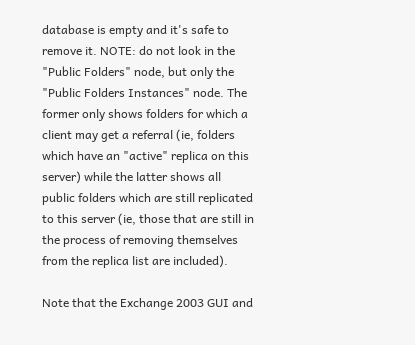database is empty and it's safe to remove it. NOTE: do not look in the "Public Folders" node, but only the "Public Folders Instances" node. The former only shows folders for which a client may get a referral (ie, folders which have an "active" replica on this server) while the latter shows all public folders which are still replicated to this server (ie, those that are still in the process of removing themselves from the replica list are included).

Note that the Exchange 2003 GUI and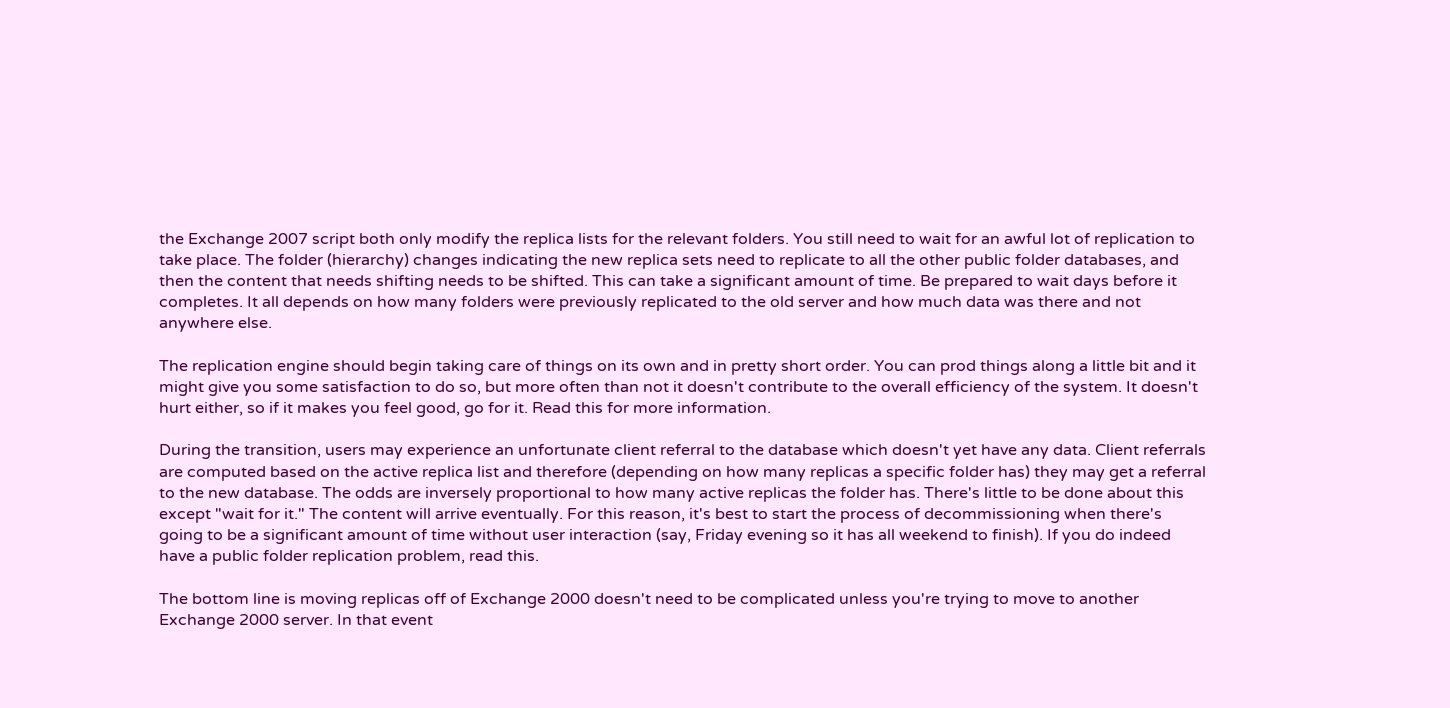the Exchange 2007 script both only modify the replica lists for the relevant folders. You still need to wait for an awful lot of replication to take place. The folder (hierarchy) changes indicating the new replica sets need to replicate to all the other public folder databases, and then the content that needs shifting needs to be shifted. This can take a significant amount of time. Be prepared to wait days before it completes. It all depends on how many folders were previously replicated to the old server and how much data was there and not anywhere else.

The replication engine should begin taking care of things on its own and in pretty short order. You can prod things along a little bit and it might give you some satisfaction to do so, but more often than not it doesn't contribute to the overall efficiency of the system. It doesn't hurt either, so if it makes you feel good, go for it. Read this for more information.

During the transition, users may experience an unfortunate client referral to the database which doesn't yet have any data. Client referrals are computed based on the active replica list and therefore (depending on how many replicas a specific folder has) they may get a referral to the new database. The odds are inversely proportional to how many active replicas the folder has. There's little to be done about this except "wait for it." The content will arrive eventually. For this reason, it's best to start the process of decommissioning when there's going to be a significant amount of time without user interaction (say, Friday evening so it has all weekend to finish). If you do indeed have a public folder replication problem, read this.

The bottom line is moving replicas off of Exchange 2000 doesn't need to be complicated unless you're trying to move to another Exchange 2000 server. In that event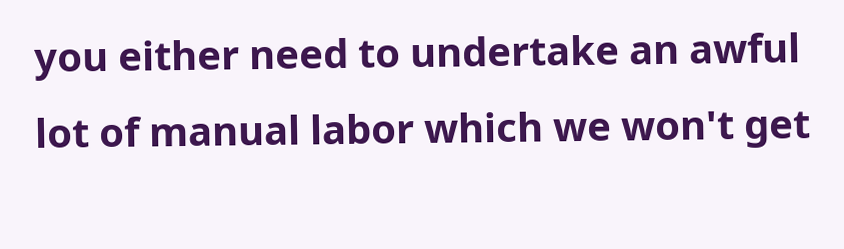you either need to undertake an awful lot of manual labor which we won't get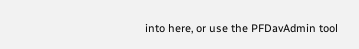into here, or use the PFDavAdmin tool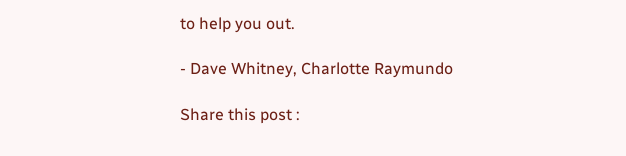to help you out.

- Dave Whitney, Charlotte Raymundo

Share this post :